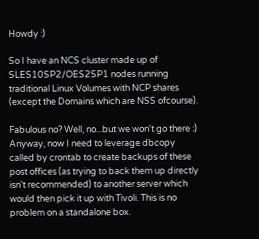Howdy :)

So I have an NCS cluster made up of SLES10SP2/OES2SP1 nodes running traditional Linux Volumes with NCP shares (except the Domains which are NSS ofcourse).

Fabulous no? Well, no...but we won't go there :) Anyway, now I need to leverage dbcopy called by crontab to create backups of these post offices (as trying to back them up directly isn't recommended) to another server which would then pick it up with Tivoli. This is no problem on a standalone box.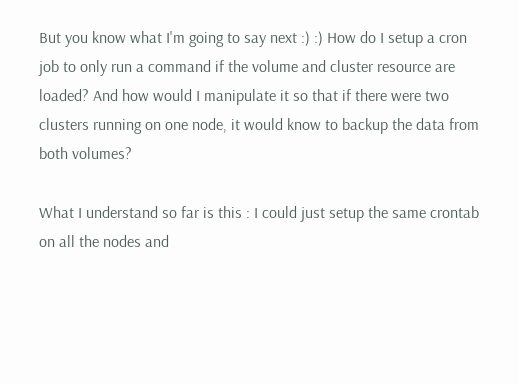But you know what I'm going to say next :) :) How do I setup a cron job to only run a command if the volume and cluster resource are loaded? And how would I manipulate it so that if there were two clusters running on one node, it would know to backup the data from both volumes?

What I understand so far is this : I could just setup the same crontab on all the nodes and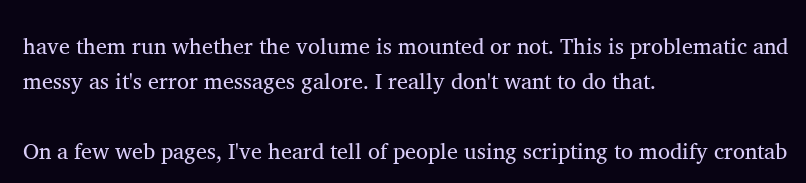have them run whether the volume is mounted or not. This is problematic and messy as it's error messages galore. I really don't want to do that.

On a few web pages, I've heard tell of people using scripting to modify crontab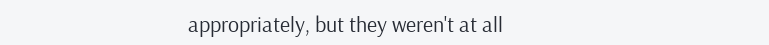appropriately, but they weren't at all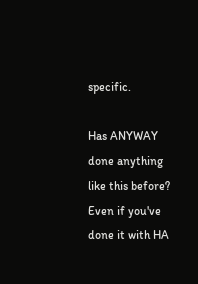specific.

Has ANYWAY done anything like this before? Even if you've done it with HA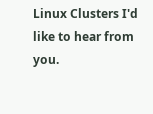Linux Clusters I'd like to hear from you.